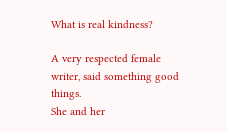What is real kindness?

A very respected female writer, said something good things.
She and her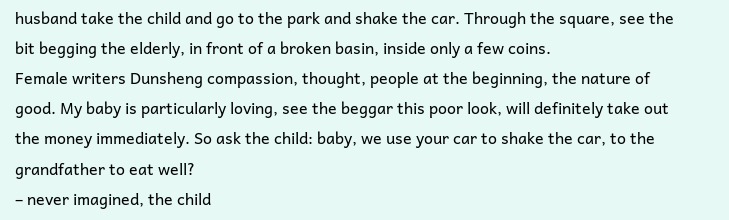husband take the child and go to the park and shake the car. Through the square, see the bit begging the elderly, in front of a broken basin, inside only a few coins.
Female writers Dunsheng compassion, thought, people at the beginning, the nature of good. My baby is particularly loving, see the beggar this poor look, will definitely take out the money immediately. So ask the child: baby, we use your car to shake the car, to the grandfather to eat well?
– never imagined, the child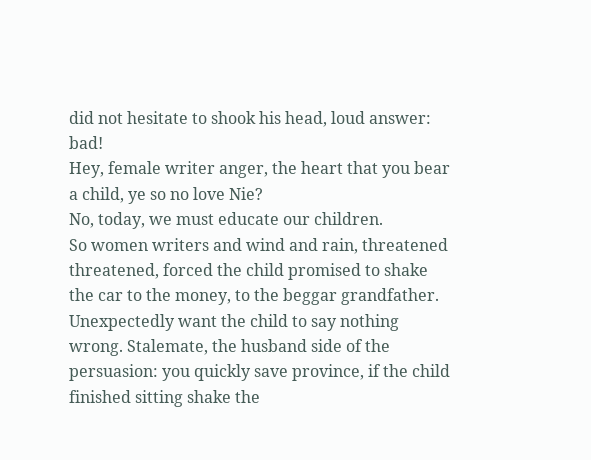did not hesitate to shook his head, loud answer: bad!
Hey, female writer anger, the heart that you bear a child, ye so no love Nie?
No, today, we must educate our children.
So women writers and wind and rain, threatened threatened, forced the child promised to shake the car to the money, to the beggar grandfather. Unexpectedly want the child to say nothing wrong. Stalemate, the husband side of the persuasion: you quickly save province, if the child finished sitting shake the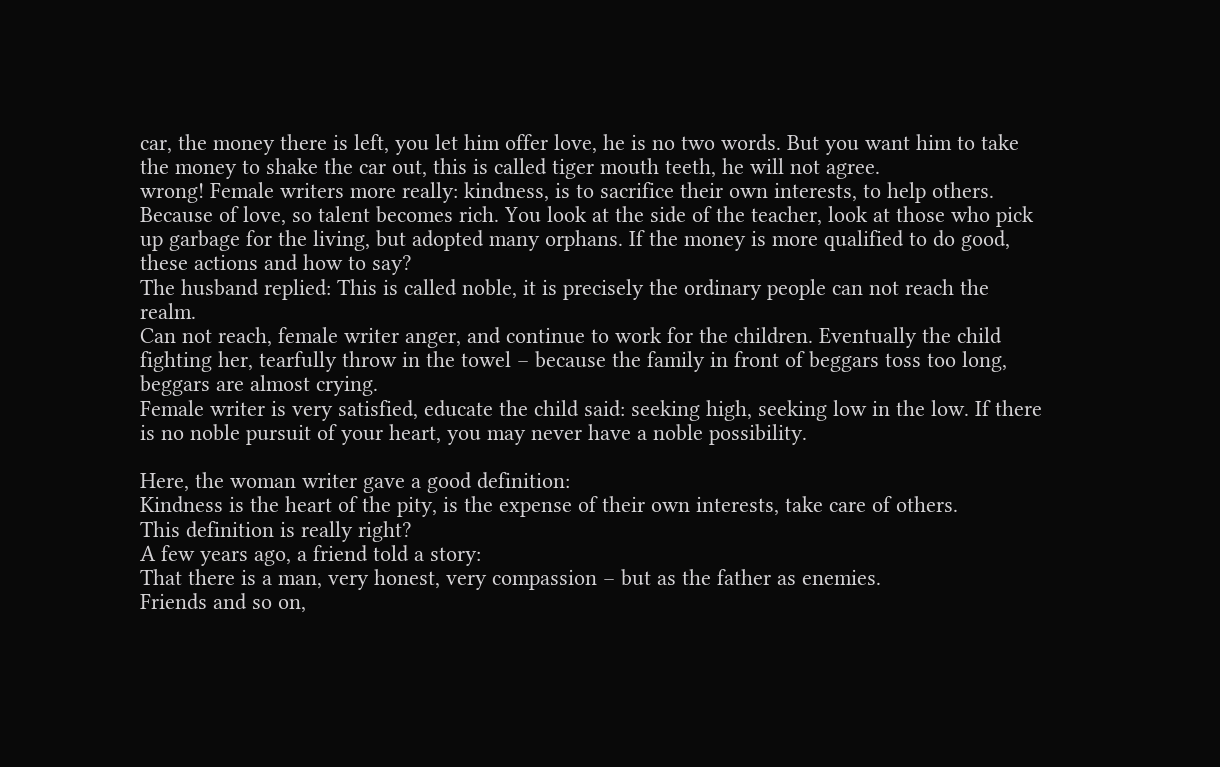car, the money there is left, you let him offer love, he is no two words. But you want him to take the money to shake the car out, this is called tiger mouth teeth, he will not agree.
wrong! Female writers more really: kindness, is to sacrifice their own interests, to help others. Because of love, so talent becomes rich. You look at the side of the teacher, look at those who pick up garbage for the living, but adopted many orphans. If the money is more qualified to do good, these actions and how to say?
The husband replied: This is called noble, it is precisely the ordinary people can not reach the realm.
Can not reach, female writer anger, and continue to work for the children. Eventually the child fighting her, tearfully throw in the towel – because the family in front of beggars toss too long, beggars are almost crying.
Female writer is very satisfied, educate the child said: seeking high, seeking low in the low. If there is no noble pursuit of your heart, you may never have a noble possibility.

Here, the woman writer gave a good definition:
Kindness is the heart of the pity, is the expense of their own interests, take care of others.
This definition is really right?
A few years ago, a friend told a story:
That there is a man, very honest, very compassion – but as the father as enemies.
Friends and so on,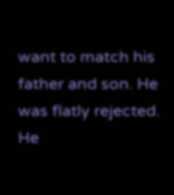want to match his father and son. He was flatly rejected.
He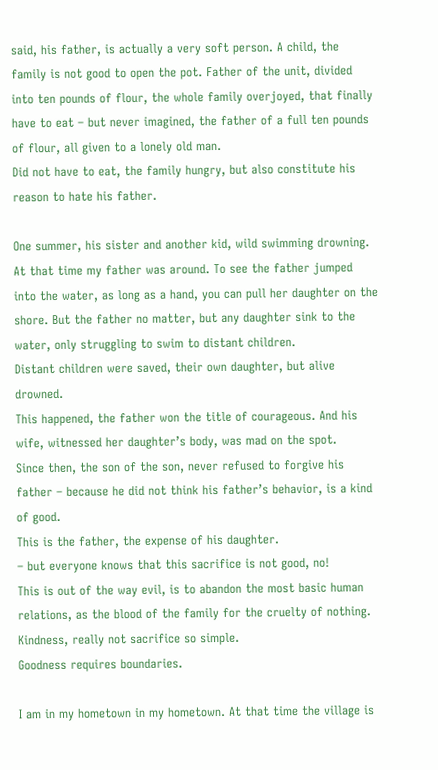said, his father, is actually a very soft person. A child, the family is not good to open the pot. Father of the unit, divided into ten pounds of flour, the whole family overjoyed, that finally have to eat – but never imagined, the father of a full ten pounds of flour, all given to a lonely old man.
Did not have to eat, the family hungry, but also constitute his reason to hate his father.

One summer, his sister and another kid, wild swimming drowning. At that time my father was around. To see the father jumped into the water, as long as a hand, you can pull her daughter on the shore. But the father no matter, but any daughter sink to the water, only struggling to swim to distant children.
Distant children were saved, their own daughter, but alive drowned.
This happened, the father won the title of courageous. And his wife, witnessed her daughter’s body, was mad on the spot.
Since then, the son of the son, never refused to forgive his father – because he did not think his father’s behavior, is a kind of good.
This is the father, the expense of his daughter.
– but everyone knows that this sacrifice is not good, no!
This is out of the way evil, is to abandon the most basic human relations, as the blood of the family for the cruelty of nothing.
Kindness, really not sacrifice so simple.
Goodness requires boundaries.

I am in my hometown in my hometown. At that time the village is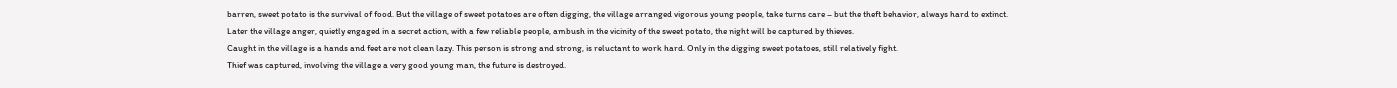barren, sweet potato is the survival of food. But the village of sweet potatoes are often digging, the village arranged vigorous young people, take turns care – but the theft behavior, always hard to extinct.
Later the village anger, quietly engaged in a secret action, with a few reliable people, ambush in the vicinity of the sweet potato, the night will be captured by thieves.
Caught in the village is a hands and feet are not clean lazy. This person is strong and strong, is reluctant to work hard. Only in the digging sweet potatoes, still relatively fight.
Thief was captured, involving the village a very good young man, the future is destroyed.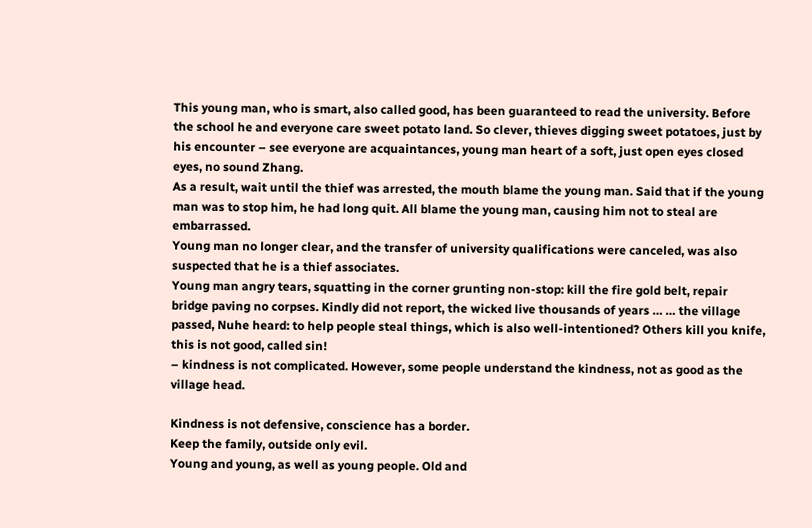This young man, who is smart, also called good, has been guaranteed to read the university. Before the school he and everyone care sweet potato land. So clever, thieves digging sweet potatoes, just by his encounter – see everyone are acquaintances, young man heart of a soft, just open eyes closed eyes, no sound Zhang.
As a result, wait until the thief was arrested, the mouth blame the young man. Said that if the young man was to stop him, he had long quit. All blame the young man, causing him not to steal are embarrassed.
Young man no longer clear, and the transfer of university qualifications were canceled, was also suspected that he is a thief associates.
Young man angry tears, squatting in the corner grunting non-stop: kill the fire gold belt, repair bridge paving no corpses. Kindly did not report, the wicked live thousands of years … … the village passed, Nuhe heard: to help people steal things, which is also well-intentioned? Others kill you knife, this is not good, called sin!
– kindness is not complicated. However, some people understand the kindness, not as good as the village head.

Kindness is not defensive, conscience has a border.
Keep the family, outside only evil.
Young and young, as well as young people. Old and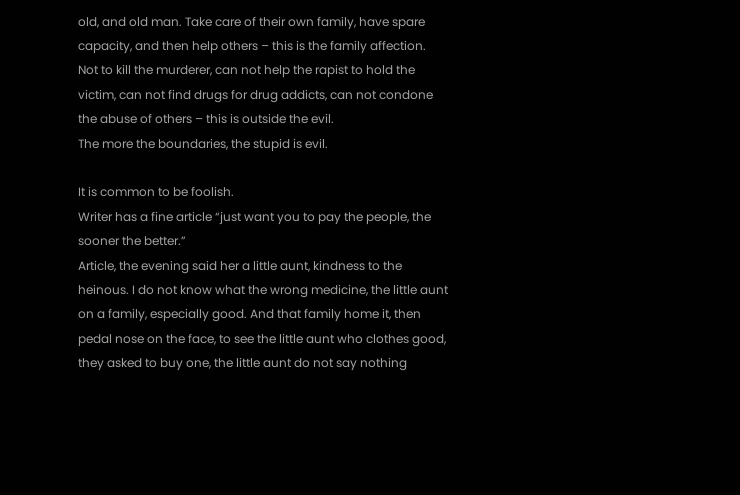old, and old man. Take care of their own family, have spare capacity, and then help others – this is the family affection.
Not to kill the murderer, can not help the rapist to hold the victim, can not find drugs for drug addicts, can not condone the abuse of others – this is outside the evil.
The more the boundaries, the stupid is evil.

It is common to be foolish.
Writer has a fine article “just want you to pay the people, the sooner the better.”
Article, the evening said her a little aunt, kindness to the heinous. I do not know what the wrong medicine, the little aunt on a family, especially good. And that family home it, then pedal nose on the face, to see the little aunt who clothes good, they asked to buy one, the little aunt do not say nothing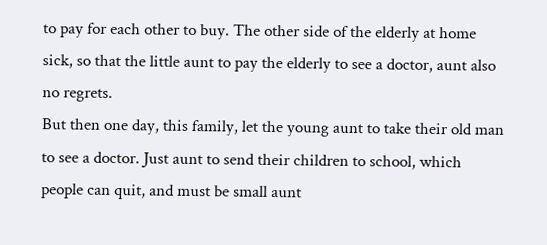to pay for each other to buy. The other side of the elderly at home sick, so that the little aunt to pay the elderly to see a doctor, aunt also no regrets.
But then one day, this family, let the young aunt to take their old man to see a doctor. Just aunt to send their children to school, which people can quit, and must be small aunt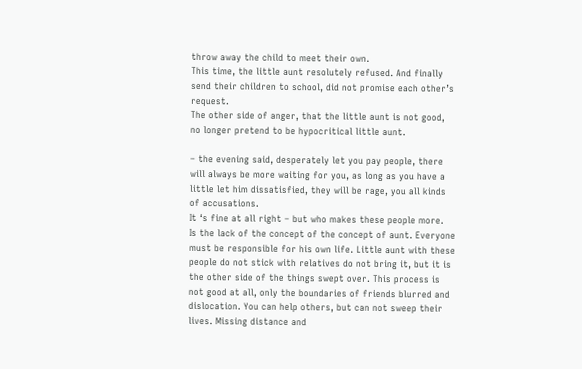throw away the child to meet their own.
This time, the little aunt resolutely refused. And finally send their children to school, did not promise each other’s request.
The other side of anger, that the little aunt is not good, no longer pretend to be hypocritical little aunt.

– the evening said, desperately let you pay people, there will always be more waiting for you, as long as you have a little let him dissatisfied, they will be rage, you all kinds of accusations.
It ‘s fine at all right – but who makes these people more.
Is the lack of the concept of the concept of aunt. Everyone must be responsible for his own life. Little aunt with these people do not stick with relatives do not bring it, but it is the other side of the things swept over. This process is not good at all, only the boundaries of friends blurred and dislocation. You can help others, but can not sweep their lives. Missing distance and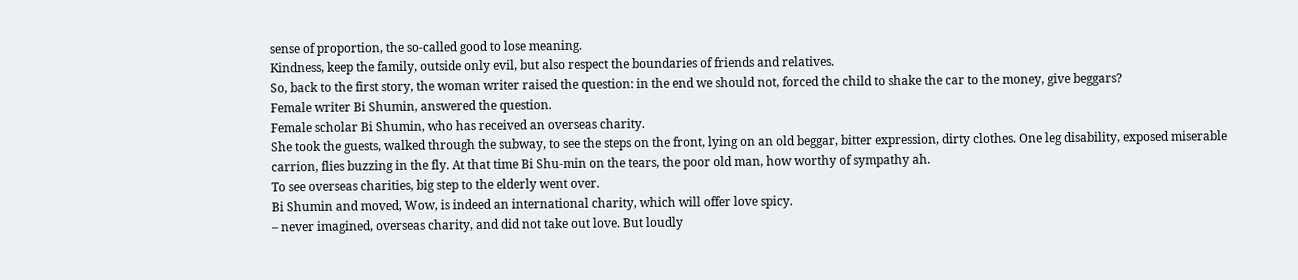sense of proportion, the so-called good to lose meaning.
Kindness, keep the family, outside only evil, but also respect the boundaries of friends and relatives.
So, back to the first story, the woman writer raised the question: in the end we should not, forced the child to shake the car to the money, give beggars?
Female writer Bi Shumin, answered the question.
Female scholar Bi Shumin, who has received an overseas charity.
She took the guests, walked through the subway, to see the steps on the front, lying on an old beggar, bitter expression, dirty clothes. One leg disability, exposed miserable carrion, flies buzzing in the fly. At that time Bi Shu-min on the tears, the poor old man, how worthy of sympathy ah.
To see overseas charities, big step to the elderly went over.
Bi Shumin and moved, Wow, is indeed an international charity, which will offer love spicy.
– never imagined, overseas charity, and did not take out love. But loudly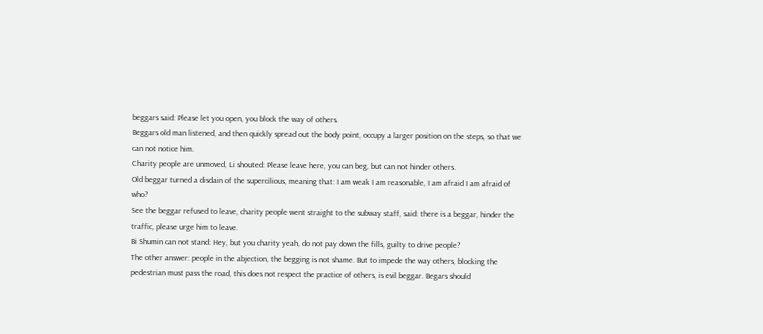beggars said: Please let you open, you block the way of others.
Beggars old man listened, and then quickly spread out the body point, occupy a larger position on the steps, so that we can not notice him.
Charity people are unmoved, Li shouted: Please leave here, you can beg, but can not hinder others.
Old beggar turned a disdain of the supercilious, meaning that: I am weak I am reasonable, I am afraid I am afraid of who?
See the beggar refused to leave, charity people went straight to the subway staff, said: there is a beggar, hinder the traffic, please urge him to leave.
Bi Shumin can not stand: Hey, but you charity yeah, do not pay down the fills, guilty to drive people?
The other answer: people in the abjection, the begging is not shame. But to impede the way others, blocking the pedestrian must pass the road, this does not respect the practice of others, is evil beggar. Begars should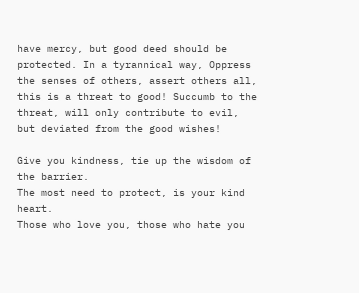have mercy, but good deed should be protected. In a tyrannical way, Oppress the senses of others, assert others all, this is a threat to good! Succumb to the threat, will only contribute to evil, but deviated from the good wishes!

Give you kindness, tie up the wisdom of the barrier.
The most need to protect, is your kind heart.
Those who love you, those who hate you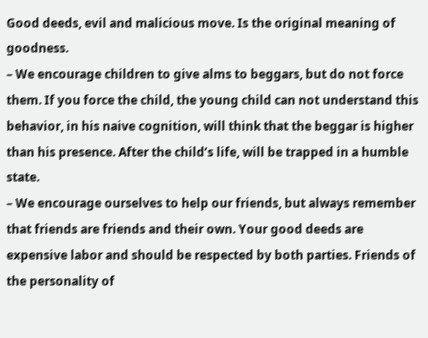Good deeds, evil and malicious move. Is the original meaning of goodness.
– We encourage children to give alms to beggars, but do not force them. If you force the child, the young child can not understand this behavior, in his naive cognition, will think that the beggar is higher than his presence. After the child’s life, will be trapped in a humble state.
– We encourage ourselves to help our friends, but always remember that friends are friends and their own. Your good deeds are expensive labor and should be respected by both parties. Friends of the personality of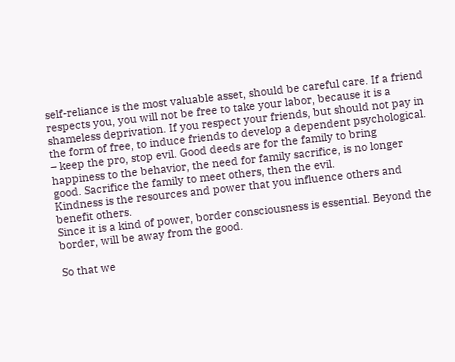self-reliance is the most valuable asset, should be careful care. If a friend respects you, you will not be free to take your labor, because it is a shameless deprivation. If you respect your friends, but should not pay in the form of free, to induce friends to develop a dependent psychological.
– keep the pro, stop evil. Good deeds are for the family to bring happiness to the behavior, the need for family sacrifice, is no longer good. Sacrifice the family to meet others, then the evil.
Kindness is the resources and power that you influence others and benefit others.
Since it is a kind of power, border consciousness is essential. Beyond the border, will be away from the good.

So that we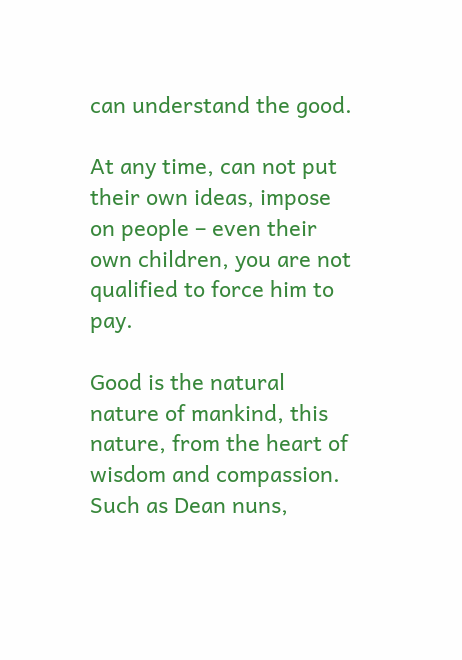can understand the good.

At any time, can not put their own ideas, impose on people – even their own children, you are not qualified to force him to pay.

Good is the natural nature of mankind, this nature, from the heart of wisdom and compassion. Such as Dean nuns,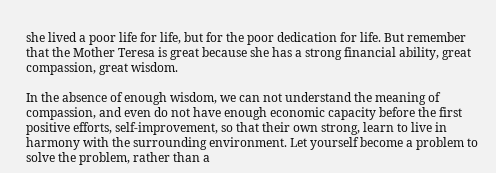she lived a poor life for life, but for the poor dedication for life. But remember that the Mother Teresa is great because she has a strong financial ability, great compassion, great wisdom.

In the absence of enough wisdom, we can not understand the meaning of compassion, and even do not have enough economic capacity before the first positive efforts, self-improvement, so that their own strong, learn to live in harmony with the surrounding environment. Let yourself become a problem to solve the problem, rather than a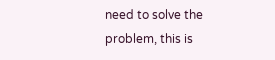need to solve the problem, this is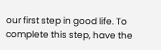our first step in good life. To complete this step, have the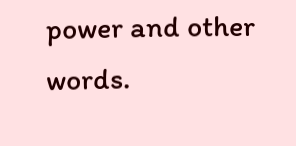power and other words.